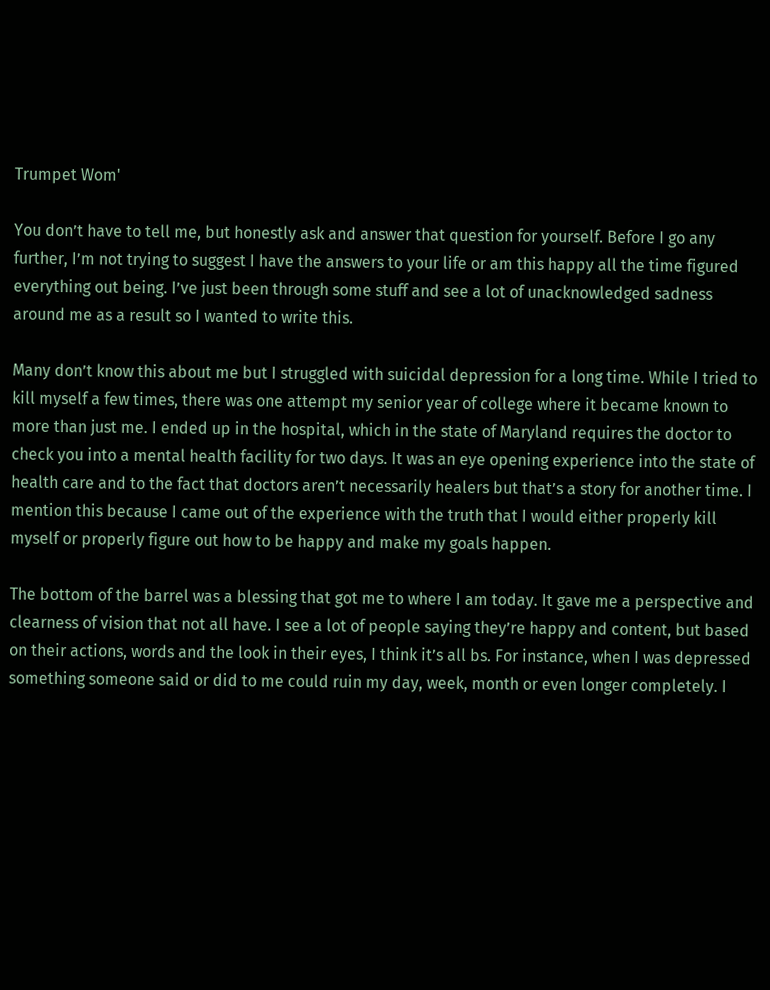Trumpet Wom'

You don’t have to tell me, but honestly ask and answer that question for yourself. Before I go any further, I’m not trying to suggest I have the answers to your life or am this happy all the time figured everything out being. I’ve just been through some stuff and see a lot of unacknowledged sadness around me as a result so I wanted to write this.

Many don’t know this about me but I struggled with suicidal depression for a long time. While I tried to kill myself a few times, there was one attempt my senior year of college where it became known to more than just me. I ended up in the hospital, which in the state of Maryland requires the doctor to check you into a mental health facility for two days. It was an eye opening experience into the state of health care and to the fact that doctors aren’t necessarily healers but that’s a story for another time. I mention this because I came out of the experience with the truth that I would either properly kill myself or properly figure out how to be happy and make my goals happen.

The bottom of the barrel was a blessing that got me to where I am today. It gave me a perspective and clearness of vision that not all have. I see a lot of people saying they’re happy and content, but based on their actions, words and the look in their eyes, I think it’s all bs. For instance, when I was depressed something someone said or did to me could ruin my day, week, month or even longer completely. I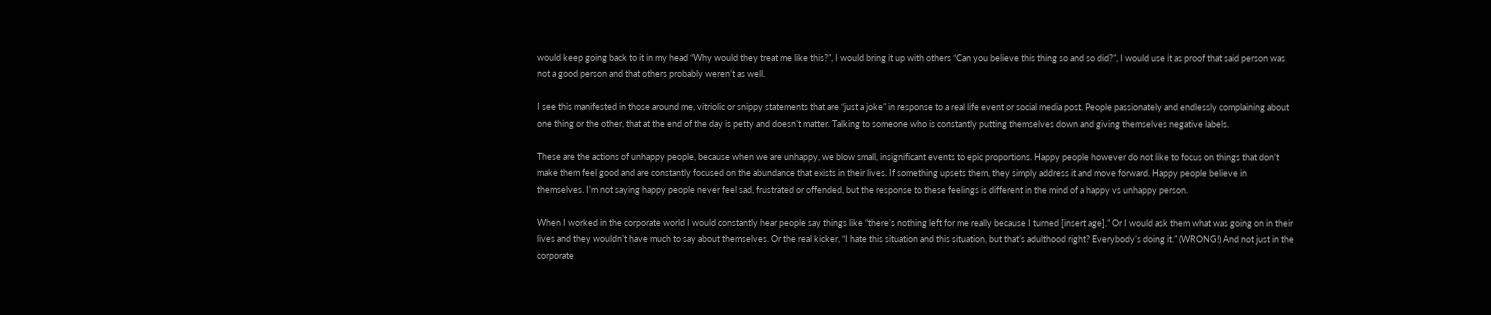would keep going back to it in my head “Why would they treat me like this?”, I would bring it up with others “Can you believe this thing so and so did?”, I would use it as proof that said person was not a good person and that others probably weren’t as well.

I see this manifested in those around me, vitriolic or snippy statements that are “just a joke” in response to a real life event or social media post. People passionately and endlessly complaining about one thing or the other, that at the end of the day is petty and doesn’t matter. Talking to someone who is constantly putting themselves down and giving themselves negative labels.

These are the actions of unhappy people, because when we are unhappy, we blow small, insignificant events to epic proportions. Happy people however do not like to focus on things that don’t make them feel good and are constantly focused on the abundance that exists in their lives. If something upsets them, they simply address it and move forward. Happy people believe in themselves. I’m not saying happy people never feel sad, frustrated or offended, but the response to these feelings is different in the mind of a happy vs unhappy person.

When I worked in the corporate world I would constantly hear people say things like “there’s nothing left for me really because I turned [insert age].” Or I would ask them what was going on in their lives and they wouldn’t have much to say about themselves. Or the real kicker, “I hate this situation and this situation, but that’s adulthood right? Everybody’s doing it.” (WRONG!) And not just in the corporate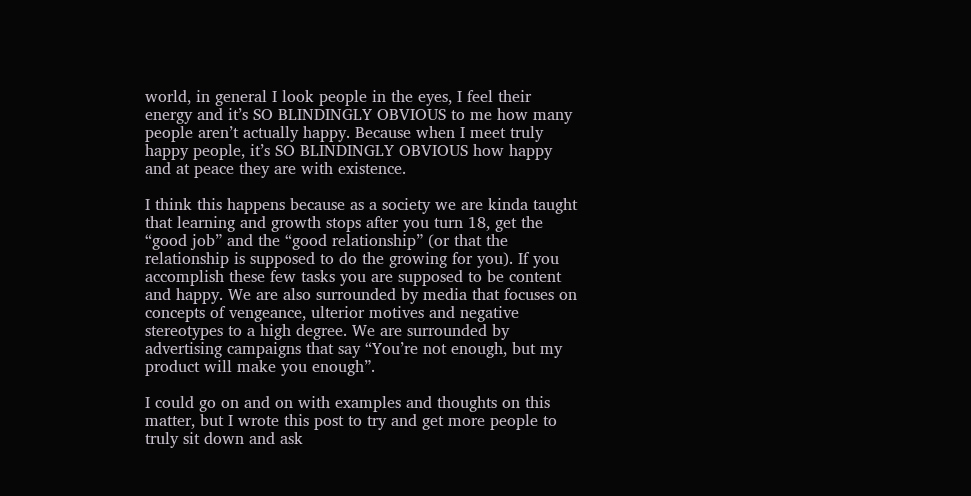world, in general I look people in the eyes, I feel their energy and it’s SO BLINDINGLY OBVIOUS to me how many people aren’t actually happy. Because when I meet truly happy people, it’s SO BLINDINGLY OBVIOUS how happy and at peace they are with existence.

I think this happens because as a society we are kinda taught that learning and growth stops after you turn 18, get the “good job” and the “good relationship” (or that the relationship is supposed to do the growing for you). If you accomplish these few tasks you are supposed to be content and happy. We are also surrounded by media that focuses on concepts of vengeance, ulterior motives and negative stereotypes to a high degree. We are surrounded by advertising campaigns that say “You’re not enough, but my product will make you enough”.

I could go on and on with examples and thoughts on this matter, but I wrote this post to try and get more people to truly sit down and ask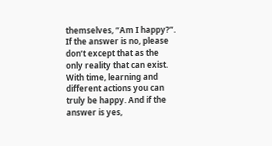themselves, “Am I happy?”. If the answer is no, please don’t except that as the only reality that can exist. With time, learning and different actions you can truly be happy. And if the answer is yes,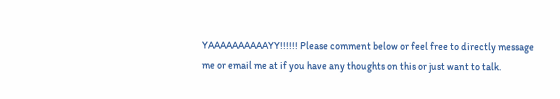YAAAAAAAAAAYY!!!!!! Please comment below or feel free to directly message me or email me at if you have any thoughts on this or just want to talk.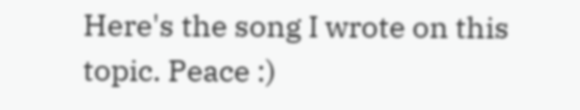Here's the song I wrote on this topic. Peace :)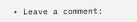• Leave a comment: